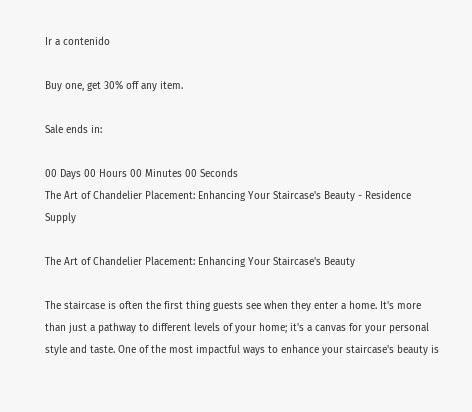Ir a contenido

Buy one, get 30% off any item.

Sale ends in:

00 Days 00 Hours 00 Minutes 00 Seconds
The Art of Chandelier Placement: Enhancing Your Staircase's Beauty - Residence Supply

The Art of Chandelier Placement: Enhancing Your Staircase's Beauty

The staircase is often the first thing guests see when they enter a home. It's more than just a pathway to different levels of your home; it's a canvas for your personal style and taste. One of the most impactful ways to enhance your staircase's beauty is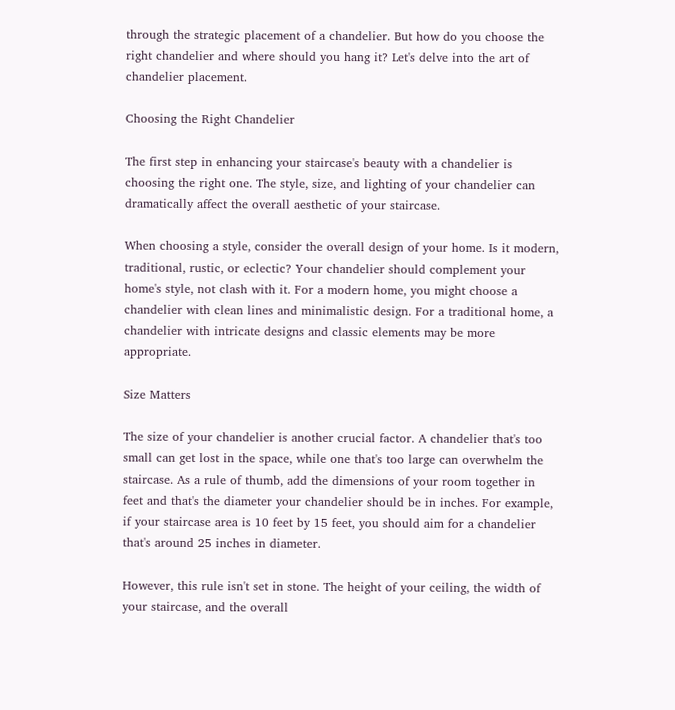through the strategic placement of a chandelier. But how do you choose the right chandelier and where should you hang it? Let's delve into the art of chandelier placement.

Choosing the Right Chandelier

The first step in enhancing your staircase's beauty with a chandelier is choosing the right one. The style, size, and lighting of your chandelier can dramatically affect the overall aesthetic of your staircase.

When choosing a style, consider the overall design of your home. Is it modern, traditional, rustic, or eclectic? Your chandelier should complement your home's style, not clash with it. For a modern home, you might choose a chandelier with clean lines and minimalistic design. For a traditional home, a chandelier with intricate designs and classic elements may be more appropriate.

Size Matters

The size of your chandelier is another crucial factor. A chandelier that's too small can get lost in the space, while one that's too large can overwhelm the staircase. As a rule of thumb, add the dimensions of your room together in feet and that's the diameter your chandelier should be in inches. For example, if your staircase area is 10 feet by 15 feet, you should aim for a chandelier that's around 25 inches in diameter.

However, this rule isn't set in stone. The height of your ceiling, the width of your staircase, and the overall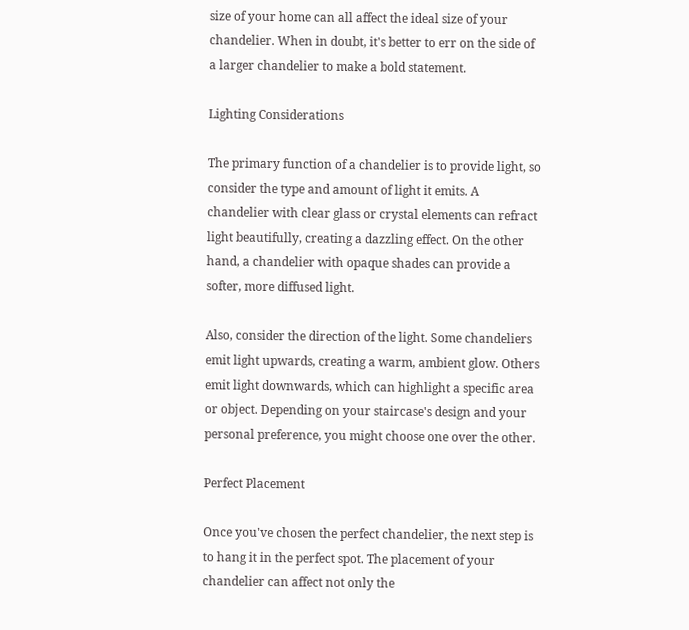size of your home can all affect the ideal size of your chandelier. When in doubt, it's better to err on the side of a larger chandelier to make a bold statement.

Lighting Considerations

The primary function of a chandelier is to provide light, so consider the type and amount of light it emits. A chandelier with clear glass or crystal elements can refract light beautifully, creating a dazzling effect. On the other hand, a chandelier with opaque shades can provide a softer, more diffused light.

Also, consider the direction of the light. Some chandeliers emit light upwards, creating a warm, ambient glow. Others emit light downwards, which can highlight a specific area or object. Depending on your staircase's design and your personal preference, you might choose one over the other.

Perfect Placement

Once you've chosen the perfect chandelier, the next step is to hang it in the perfect spot. The placement of your chandelier can affect not only the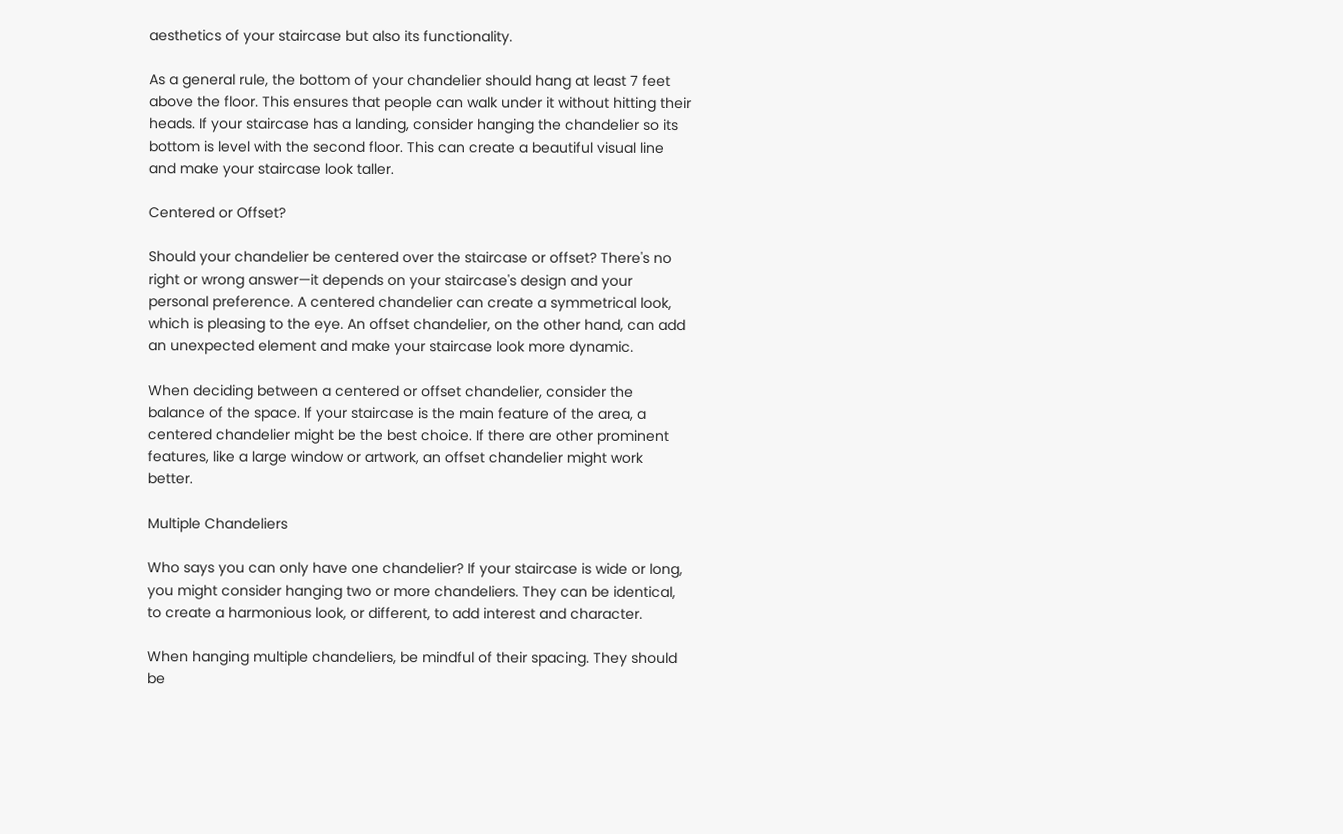aesthetics of your staircase but also its functionality.

As a general rule, the bottom of your chandelier should hang at least 7 feet above the floor. This ensures that people can walk under it without hitting their heads. If your staircase has a landing, consider hanging the chandelier so its bottom is level with the second floor. This can create a beautiful visual line and make your staircase look taller.

Centered or Offset?

Should your chandelier be centered over the staircase or offset? There's no right or wrong answer—it depends on your staircase's design and your personal preference. A centered chandelier can create a symmetrical look, which is pleasing to the eye. An offset chandelier, on the other hand, can add an unexpected element and make your staircase look more dynamic.

When deciding between a centered or offset chandelier, consider the balance of the space. If your staircase is the main feature of the area, a centered chandelier might be the best choice. If there are other prominent features, like a large window or artwork, an offset chandelier might work better.

Multiple Chandeliers

Who says you can only have one chandelier? If your staircase is wide or long, you might consider hanging two or more chandeliers. They can be identical, to create a harmonious look, or different, to add interest and character.

When hanging multiple chandeliers, be mindful of their spacing. They should be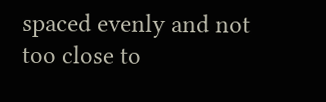spaced evenly and not too close to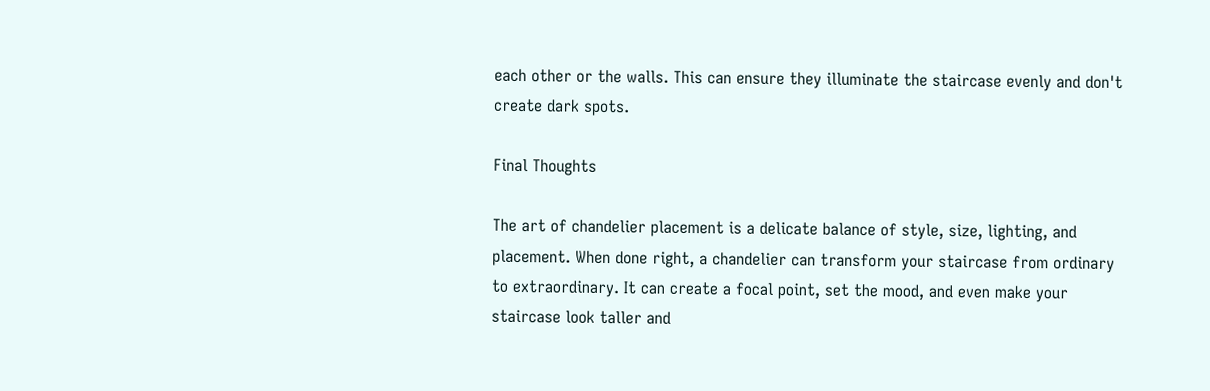each other or the walls. This can ensure they illuminate the staircase evenly and don't create dark spots.

Final Thoughts

The art of chandelier placement is a delicate balance of style, size, lighting, and placement. When done right, a chandelier can transform your staircase from ordinary to extraordinary. It can create a focal point, set the mood, and even make your staircase look taller and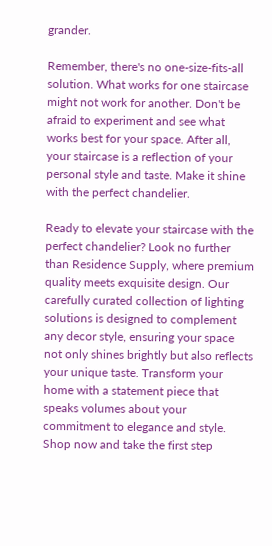grander.

Remember, there's no one-size-fits-all solution. What works for one staircase might not work for another. Don't be afraid to experiment and see what works best for your space. After all, your staircase is a reflection of your personal style and taste. Make it shine with the perfect chandelier.

Ready to elevate your staircase with the perfect chandelier? Look no further than Residence Supply, where premium quality meets exquisite design. Our carefully curated collection of lighting solutions is designed to complement any decor style, ensuring your space not only shines brightly but also reflects your unique taste. Transform your home with a statement piece that speaks volumes about your commitment to elegance and style. Shop now and take the first step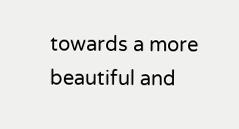towards a more beautiful and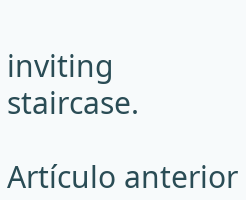inviting staircase.

Artículo anterior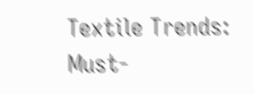Textile Trends: Must-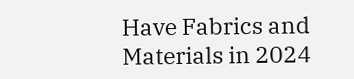Have Fabrics and Materials in 2024